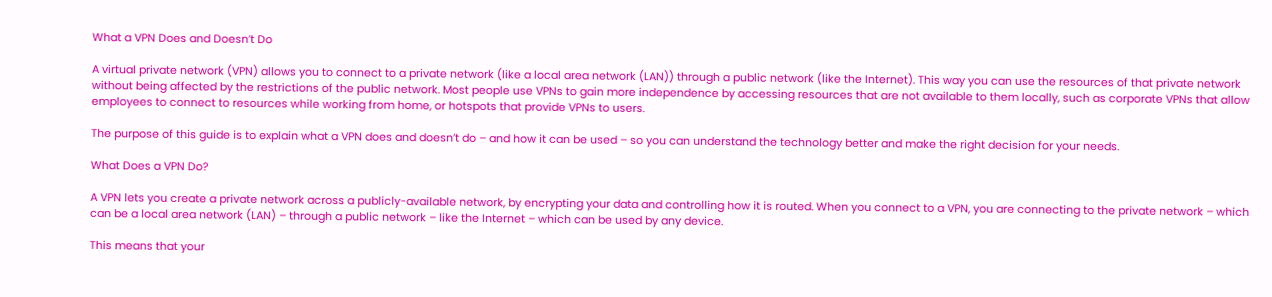What a VPN Does and Doesn’t Do

A virtual private network (VPN) allows you to connect to a private network (like a local area network (LAN)) through a public network (like the Internet). This way you can use the resources of that private network without being affected by the restrictions of the public network. Most people use VPNs to gain more independence by accessing resources that are not available to them locally, such as corporate VPNs that allow employees to connect to resources while working from home, or hotspots that provide VPNs to users.

The purpose of this guide is to explain what a VPN does and doesn’t do – and how it can be used – so you can understand the technology better and make the right decision for your needs.

What Does a VPN Do?

A VPN lets you create a private network across a publicly-available network, by encrypting your data and controlling how it is routed. When you connect to a VPN, you are connecting to the private network – which can be a local area network (LAN) – through a public network – like the Internet – which can be used by any device.

This means that your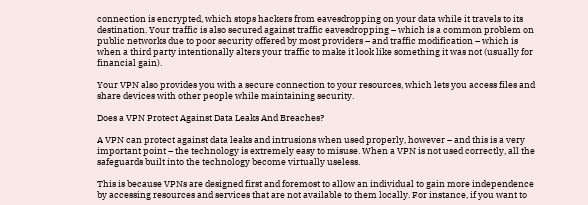connection is encrypted, which stops hackers from eavesdropping on your data while it travels to its destination. Your traffic is also secured against traffic eavesdropping – which is a common problem on public networks due to poor security offered by most providers – and traffic modification – which is when a third party intentionally alters your traffic to make it look like something it was not (usually for financial gain).

Your VPN also provides you with a secure connection to your resources, which lets you access files and share devices with other people while maintaining security.

Does a VPN Protect Against Data Leaks And Breaches?

A VPN can protect against data leaks and intrusions when used properly, however – and this is a very important point – the technology is extremely easy to misuse. When a VPN is not used correctly, all the safeguards built into the technology become virtually useless.

This is because VPNs are designed first and foremost to allow an individual to gain more independence by accessing resources and services that are not available to them locally. For instance, if you want to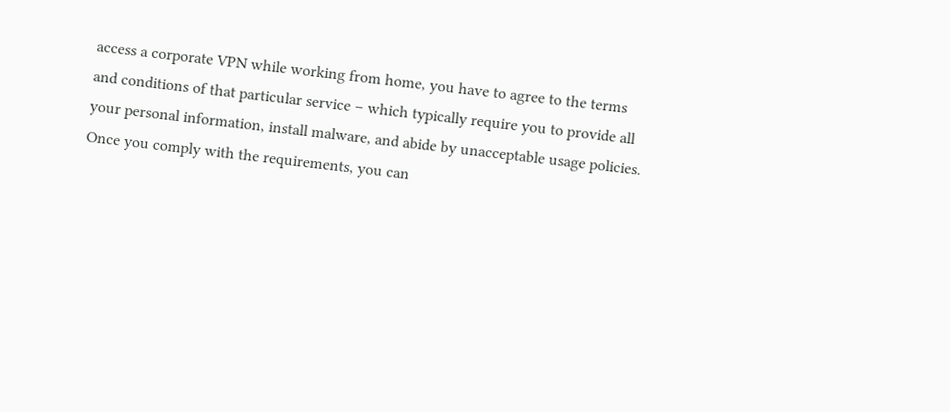access a corporate VPN while working from home, you have to agree to the terms and conditions of that particular service – which typically require you to provide all your personal information, install malware, and abide by unacceptable usage policies. Once you comply with the requirements, you can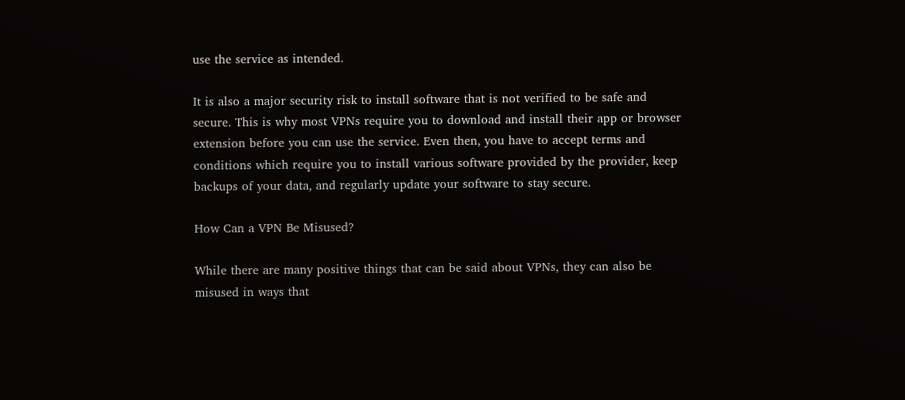use the service as intended.

It is also a major security risk to install software that is not verified to be safe and secure. This is why most VPNs require you to download and install their app or browser extension before you can use the service. Even then, you have to accept terms and conditions which require you to install various software provided by the provider, keep backups of your data, and regularly update your software to stay secure.

How Can a VPN Be Misused?

While there are many positive things that can be said about VPNs, they can also be misused in ways that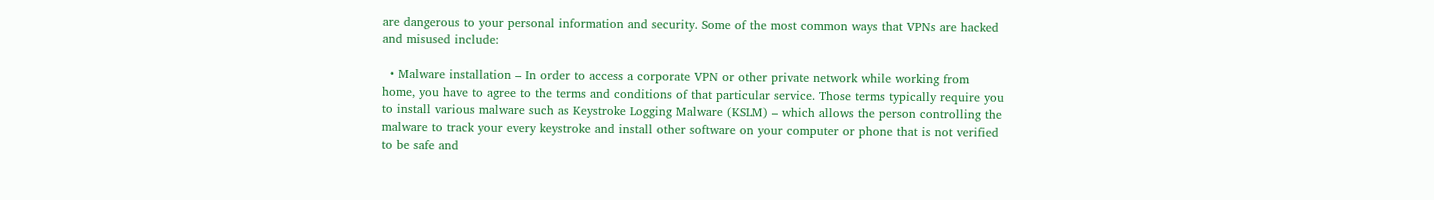are dangerous to your personal information and security. Some of the most common ways that VPNs are hacked and misused include:

  • Malware installation – In order to access a corporate VPN or other private network while working from home, you have to agree to the terms and conditions of that particular service. Those terms typically require you to install various malware such as Keystroke Logging Malware (KSLM) – which allows the person controlling the malware to track your every keystroke and install other software on your computer or phone that is not verified to be safe and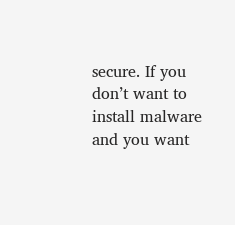secure. If you don’t want to install malware and you want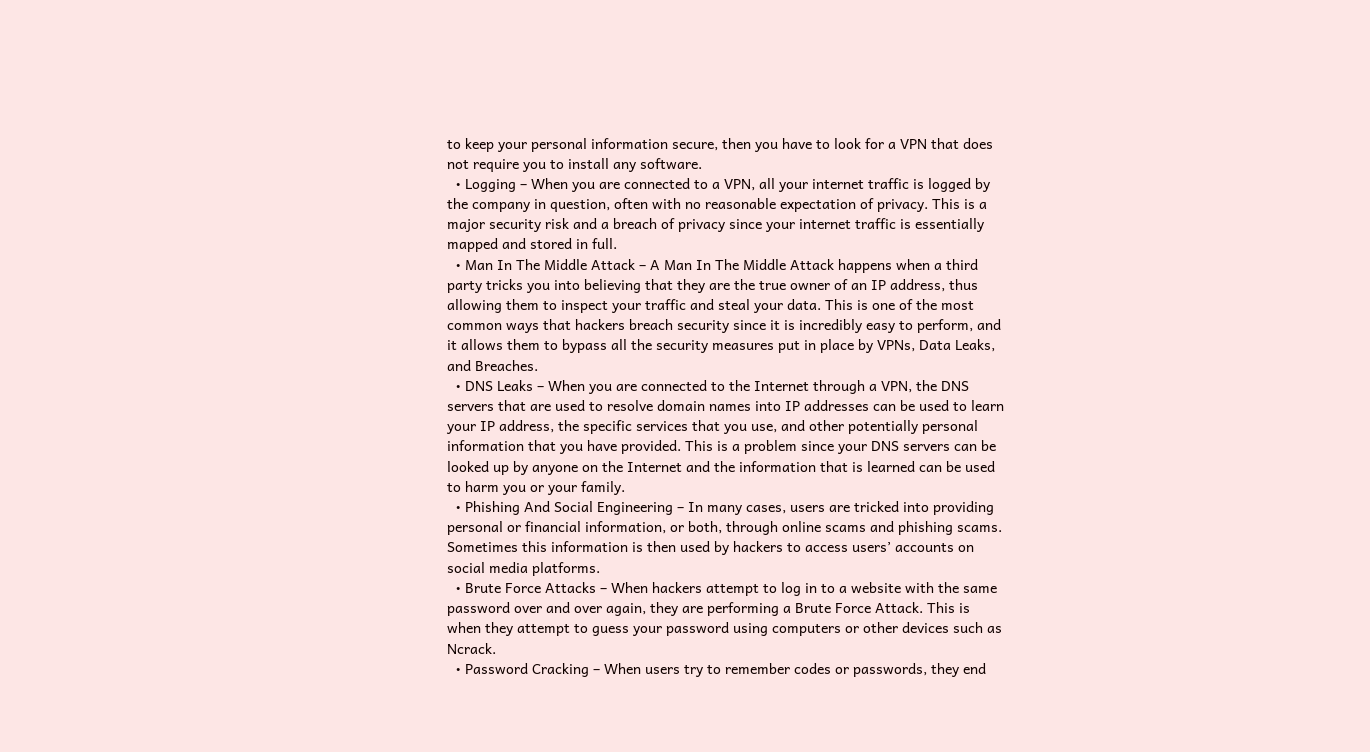to keep your personal information secure, then you have to look for a VPN that does not require you to install any software.
  • Logging – When you are connected to a VPN, all your internet traffic is logged by the company in question, often with no reasonable expectation of privacy. This is a major security risk and a breach of privacy since your internet traffic is essentially mapped and stored in full.
  • Man In The Middle Attack – A Man In The Middle Attack happens when a third party tricks you into believing that they are the true owner of an IP address, thus allowing them to inspect your traffic and steal your data. This is one of the most common ways that hackers breach security since it is incredibly easy to perform, and it allows them to bypass all the security measures put in place by VPNs, Data Leaks, and Breaches.
  • DNS Leaks – When you are connected to the Internet through a VPN, the DNS servers that are used to resolve domain names into IP addresses can be used to learn your IP address, the specific services that you use, and other potentially personal information that you have provided. This is a problem since your DNS servers can be looked up by anyone on the Internet and the information that is learned can be used to harm you or your family.
  • Phishing And Social Engineering – In many cases, users are tricked into providing personal or financial information, or both, through online scams and phishing scams. Sometimes this information is then used by hackers to access users’ accounts on social media platforms.
  • Brute Force Attacks – When hackers attempt to log in to a website with the same password over and over again, they are performing a Brute Force Attack. This is when they attempt to guess your password using computers or other devices such as Ncrack.
  • Password Cracking – When users try to remember codes or passwords, they end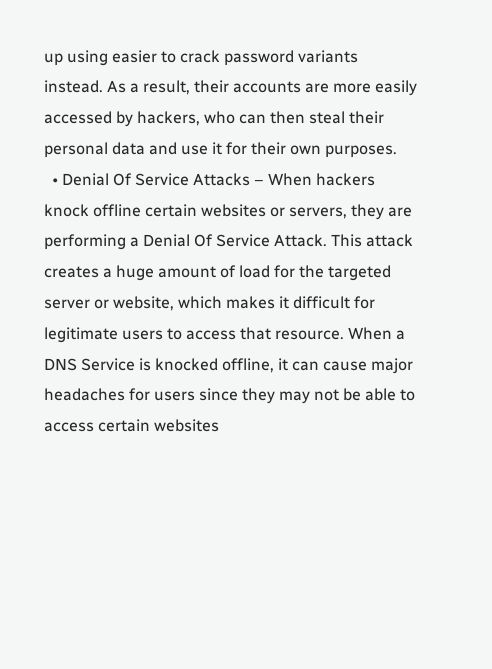up using easier to crack password variants instead. As a result, their accounts are more easily accessed by hackers, who can then steal their personal data and use it for their own purposes.
  • Denial Of Service Attacks – When hackers knock offline certain websites or servers, they are performing a Denial Of Service Attack. This attack creates a huge amount of load for the targeted server or website, which makes it difficult for legitimate users to access that resource. When a DNS Service is knocked offline, it can cause major headaches for users since they may not be able to access certain websites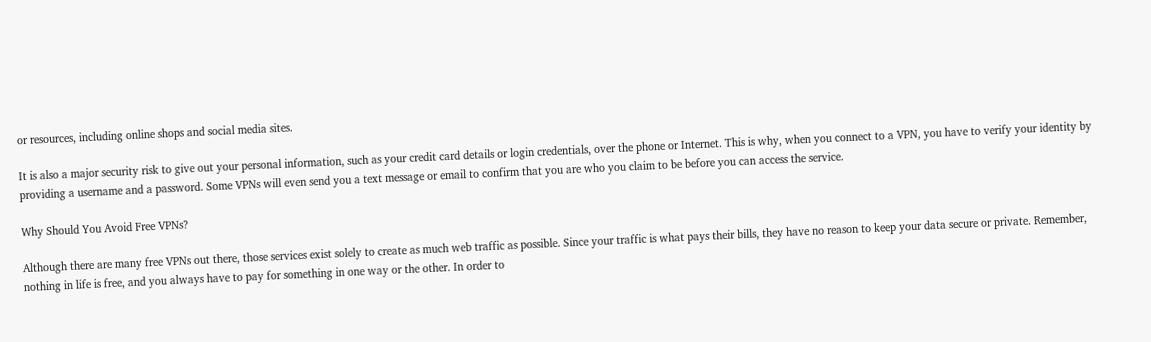or resources, including online shops and social media sites.

It is also a major security risk to give out your personal information, such as your credit card details or login credentials, over the phone or Internet. This is why, when you connect to a VPN, you have to verify your identity by providing a username and a password. Some VPNs will even send you a text message or email to confirm that you are who you claim to be before you can access the service.

Why Should You Avoid Free VPNs?

Although there are many free VPNs out there, those services exist solely to create as much web traffic as possible. Since your traffic is what pays their bills, they have no reason to keep your data secure or private. Remember, nothing in life is free, and you always have to pay for something in one way or the other. In order to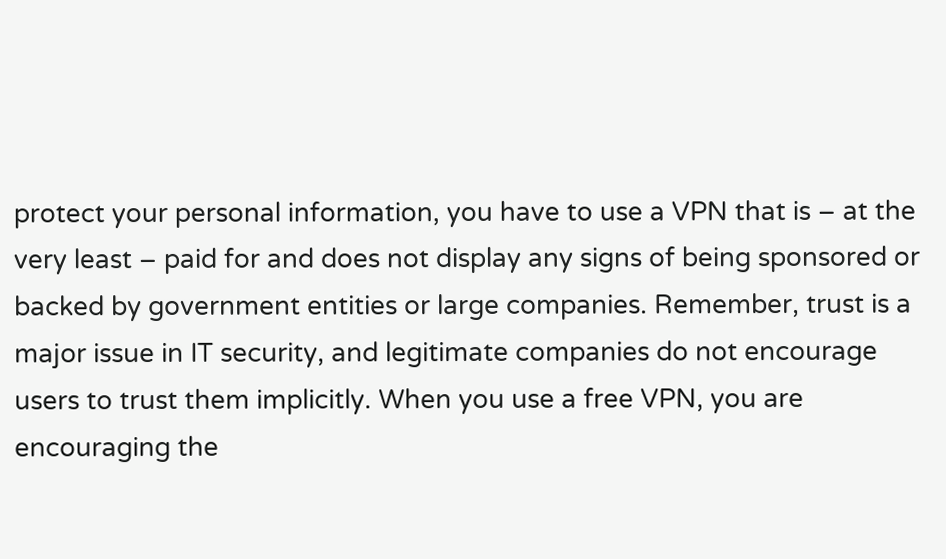protect your personal information, you have to use a VPN that is – at the very least – paid for and does not display any signs of being sponsored or backed by government entities or large companies. Remember, trust is a major issue in IT security, and legitimate companies do not encourage users to trust them implicitly. When you use a free VPN, you are encouraging the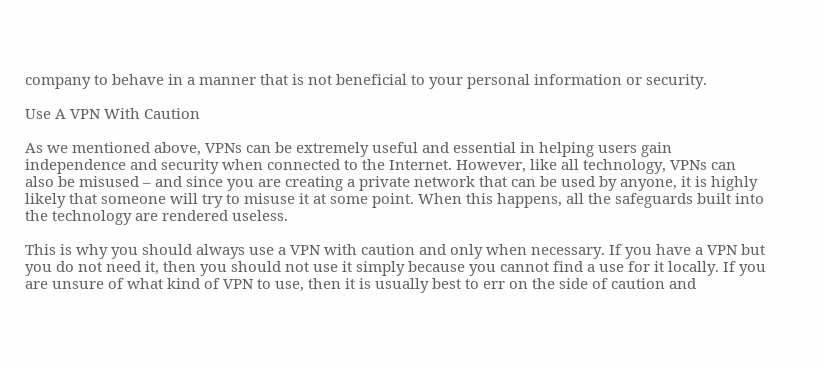company to behave in a manner that is not beneficial to your personal information or security.

Use A VPN With Caution

As we mentioned above, VPNs can be extremely useful and essential in helping users gain independence and security when connected to the Internet. However, like all technology, VPNs can also be misused – and since you are creating a private network that can be used by anyone, it is highly likely that someone will try to misuse it at some point. When this happens, all the safeguards built into the technology are rendered useless.

This is why you should always use a VPN with caution and only when necessary. If you have a VPN but you do not need it, then you should not use it simply because you cannot find a use for it locally. If you are unsure of what kind of VPN to use, then it is usually best to err on the side of caution and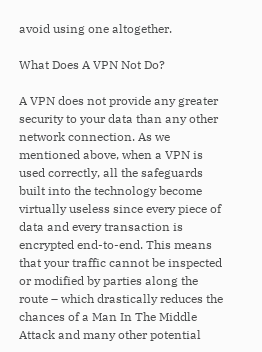avoid using one altogether.

What Does A VPN Not Do?

A VPN does not provide any greater security to your data than any other network connection. As we mentioned above, when a VPN is used correctly, all the safeguards built into the technology become virtually useless since every piece of data and every transaction is encrypted end-to-end. This means that your traffic cannot be inspected or modified by parties along the route – which drastically reduces the chances of a Man In The Middle Attack and many other potential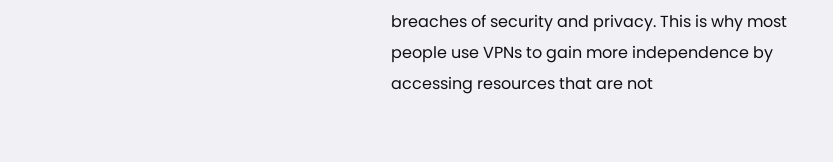breaches of security and privacy. This is why most people use VPNs to gain more independence by accessing resources that are not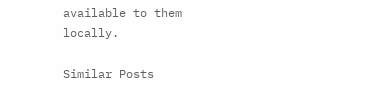available to them locally.

Similar Posts